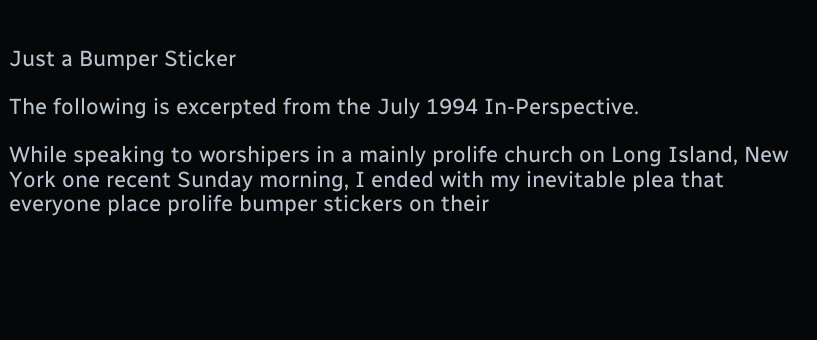Just a Bumper Sticker

The following is excerpted from the July 1994 In-Perspective.

While speaking to worshipers in a mainly prolife church on Long Island, New York one recent Sunday morning, I ended with my inevitable plea that everyone place prolife bumper stickers on their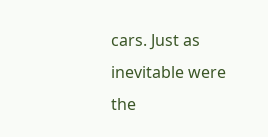cars. Just as inevitable were the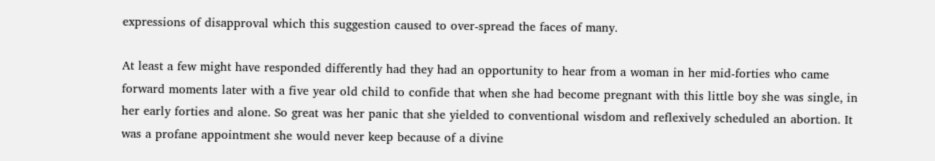expressions of disapproval which this suggestion caused to over-spread the faces of many.

At least a few might have responded differently had they had an opportunity to hear from a woman in her mid-forties who came forward moments later with a five year old child to confide that when she had become pregnant with this little boy she was single, in her early forties and alone. So great was her panic that she yielded to conventional wisdom and reflexively scheduled an abortion. It was a profane appointment she would never keep because of a divine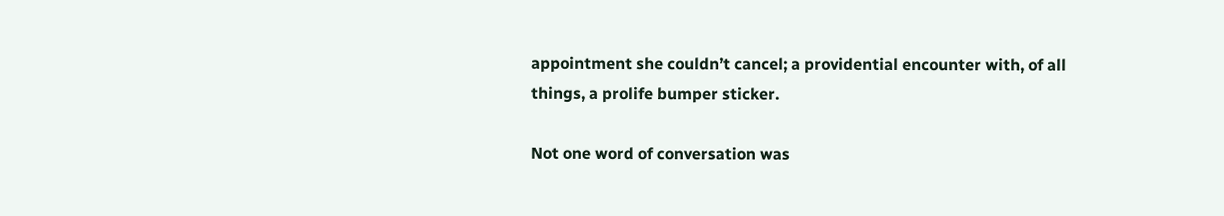appointment she couldn’t cancel; a providential encounter with, of all things, a prolife bumper sticker.

Not one word of conversation was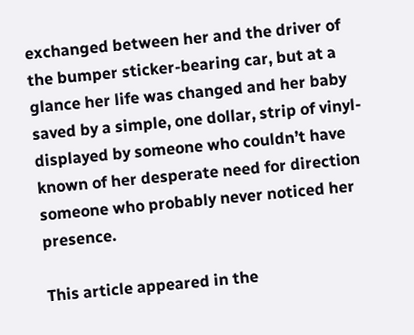exchanged between her and the driver of the bumper sticker-bearing car, but at a glance her life was changed and her baby saved by a simple, one dollar, strip of vinyl-displayed by someone who couldn’t have known of her desperate need for direction someone who probably never noticed her presence.

This article appeared in the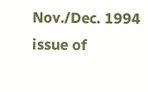Nov./Dec. 1994 issue of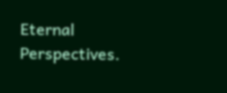Eternal Perspectives.